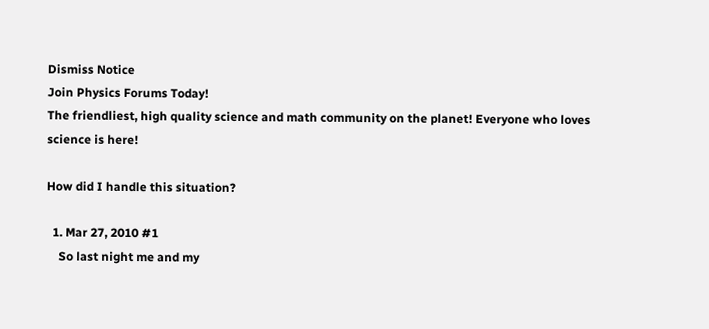Dismiss Notice
Join Physics Forums Today!
The friendliest, high quality science and math community on the planet! Everyone who loves science is here!

How did I handle this situation?

  1. Mar 27, 2010 #1
    So last night me and my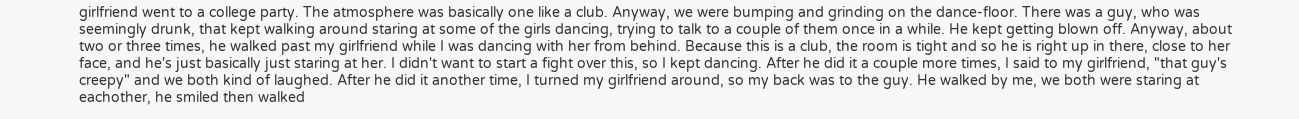girlfriend went to a college party. The atmosphere was basically one like a club. Anyway, we were bumping and grinding on the dance-floor. There was a guy, who was seemingly drunk, that kept walking around staring at some of the girls dancing, trying to talk to a couple of them once in a while. He kept getting blown off. Anyway, about two or three times, he walked past my girlfriend while I was dancing with her from behind. Because this is a club, the room is tight and so he is right up in there, close to her face, and he's just basically just staring at her. I didn't want to start a fight over this, so I kept dancing. After he did it a couple more times, I said to my girlfriend, "that guy's creepy" and we both kind of laughed. After he did it another time, I turned my girlfriend around, so my back was to the guy. He walked by me, we both were staring at eachother, he smiled then walked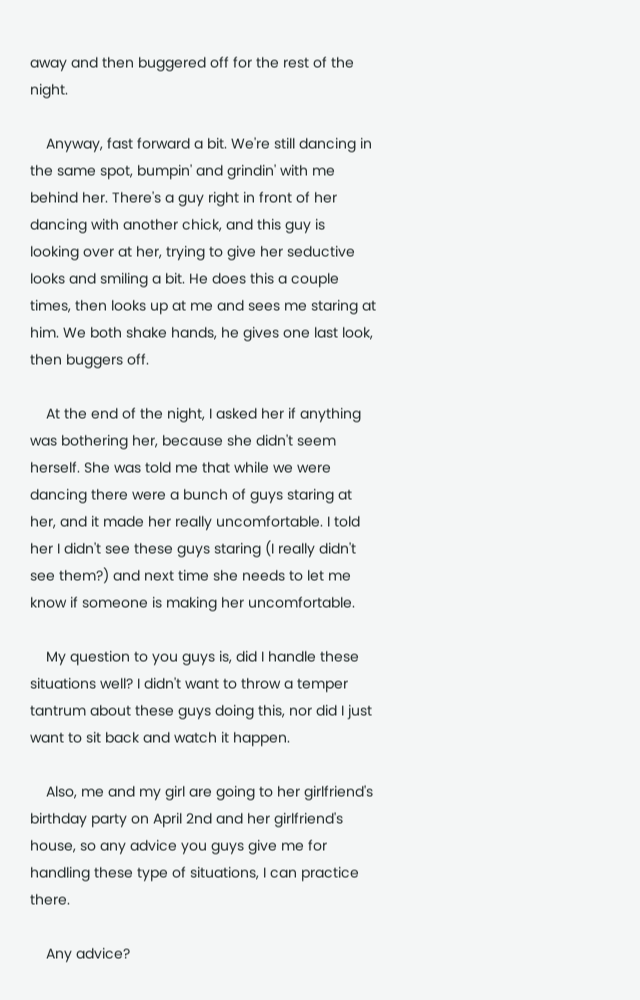away and then buggered off for the rest of the night.

    Anyway, fast forward a bit. We're still dancing in the same spot, bumpin' and grindin' with me behind her. There's a guy right in front of her dancing with another chick, and this guy is looking over at her, trying to give her seductive looks and smiling a bit. He does this a couple times, then looks up at me and sees me staring at him. We both shake hands, he gives one last look, then buggers off.

    At the end of the night, I asked her if anything was bothering her, because she didn't seem herself. She was told me that while we were dancing there were a bunch of guys staring at her, and it made her really uncomfortable. I told her I didn't see these guys staring (I really didn't see them?) and next time she needs to let me know if someone is making her uncomfortable.

    My question to you guys is, did I handle these situations well? I didn't want to throw a temper tantrum about these guys doing this, nor did I just want to sit back and watch it happen.

    Also, me and my girl are going to her girlfriend's birthday party on April 2nd and her girlfriend's house, so any advice you guys give me for handling these type of situations, I can practice there.

    Any advice?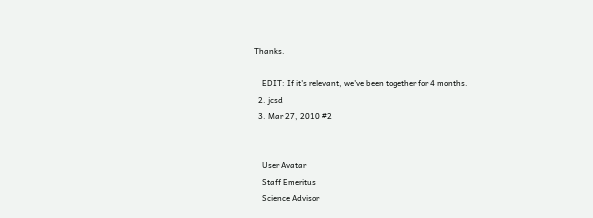Thanks.

    EDIT: If it's relevant, we've been together for 4 months.
  2. jcsd
  3. Mar 27, 2010 #2


    User Avatar
    Staff Emeritus
    Science Advisor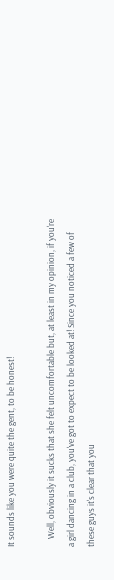It sounds like you were quite the gent, to be honest!

    Well, obviously it sucks that she felt uncomfortable but, at least in my opinion, if you're a girl dancing in a club, you've got to expect to be looked at! Since you noticed a few of these guys it's clear that you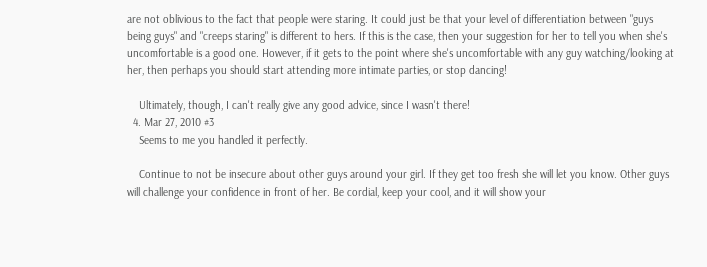are not oblivious to the fact that people were staring. It could just be that your level of differentiation between "guys being guys" and "creeps staring" is different to hers. If this is the case, then your suggestion for her to tell you when she's uncomfortable is a good one. However, if it gets to the point where she's uncomfortable with any guy watching/looking at her, then perhaps you should start attending more intimate parties, or stop dancing!

    Ultimately, though, I can't really give any good advice, since I wasn't there!
  4. Mar 27, 2010 #3
    Seems to me you handled it perfectly.

    Continue to not be insecure about other guys around your girl. If they get too fresh she will let you know. Other guys will challenge your confidence in front of her. Be cordial, keep your cool, and it will show your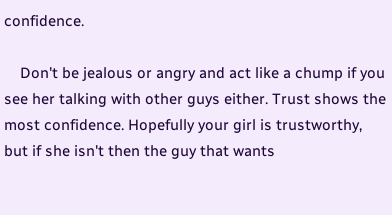confidence.

    Don't be jealous or angry and act like a chump if you see her talking with other guys either. Trust shows the most confidence. Hopefully your girl is trustworthy, but if she isn't then the guy that wants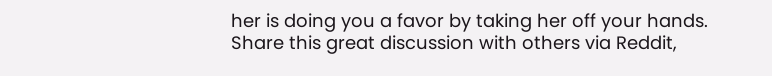her is doing you a favor by taking her off your hands.
Share this great discussion with others via Reddit,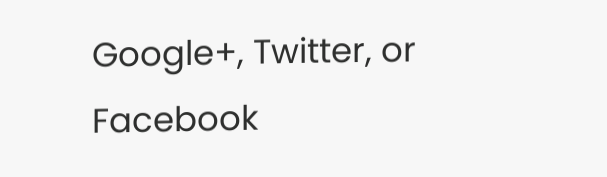Google+, Twitter, or Facebook